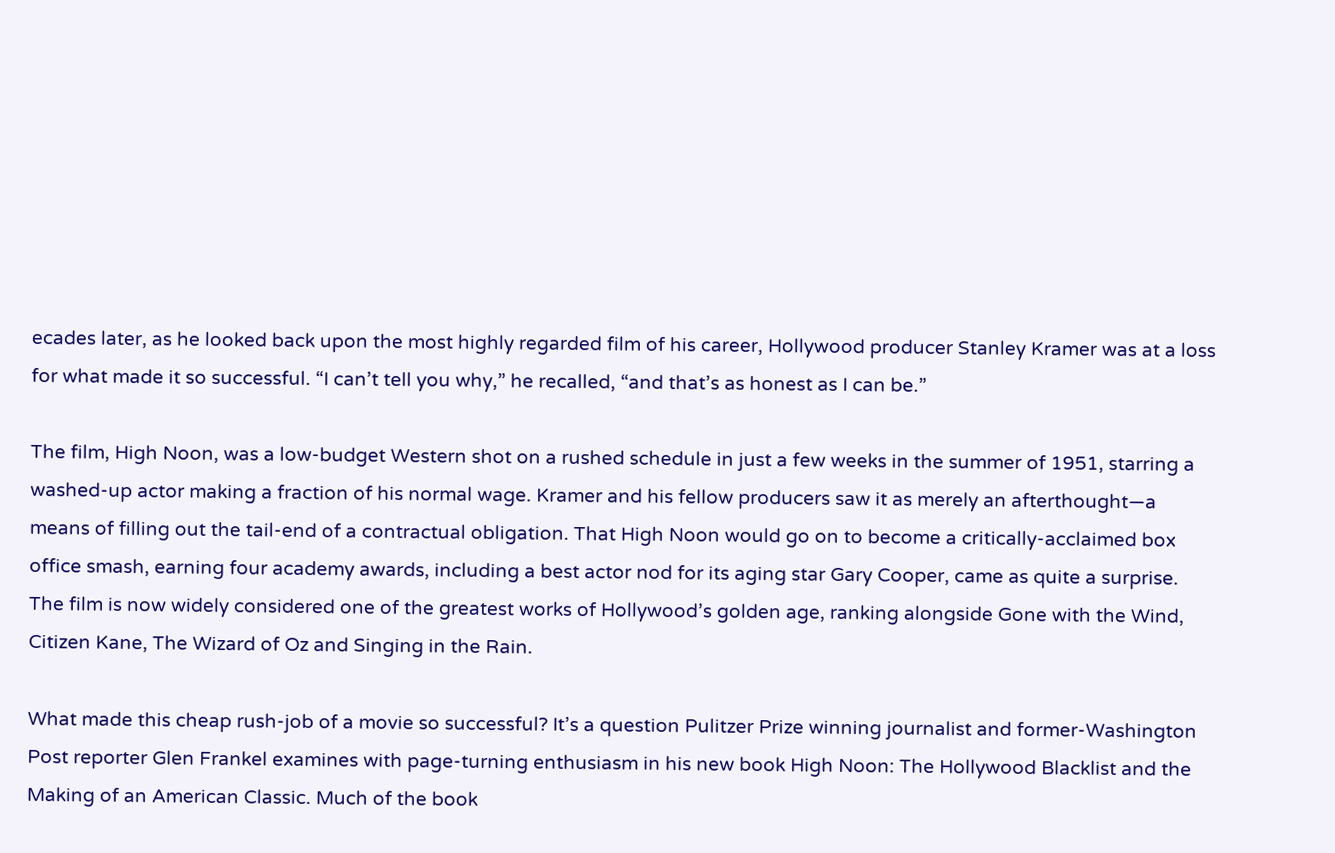ecades later, as he looked back upon the most highly regarded film of his career, Hollywood producer Stanley Kramer was at a loss for what made it so successful. “I can’t tell you why,” he recalled, “and that’s as honest as I can be.”

The film, High Noon, was a low-budget Western shot on a rushed schedule in just a few weeks in the summer of 1951, starring a washed-up actor making a fraction of his normal wage. Kramer and his fellow producers saw it as merely an afterthought—a means of filling out the tail-end of a contractual obligation. That High Noon would go on to become a critically-acclaimed box office smash, earning four academy awards, including a best actor nod for its aging star Gary Cooper, came as quite a surprise. The film is now widely considered one of the greatest works of Hollywood’s golden age, ranking alongside Gone with the Wind, Citizen Kane, The Wizard of Oz and Singing in the Rain.

What made this cheap rush-job of a movie so successful? It’s a question Pulitzer Prize winning journalist and former-Washington Post reporter Glen Frankel examines with page-turning enthusiasm in his new book High Noon: The Hollywood Blacklist and the Making of an American Classic. Much of the book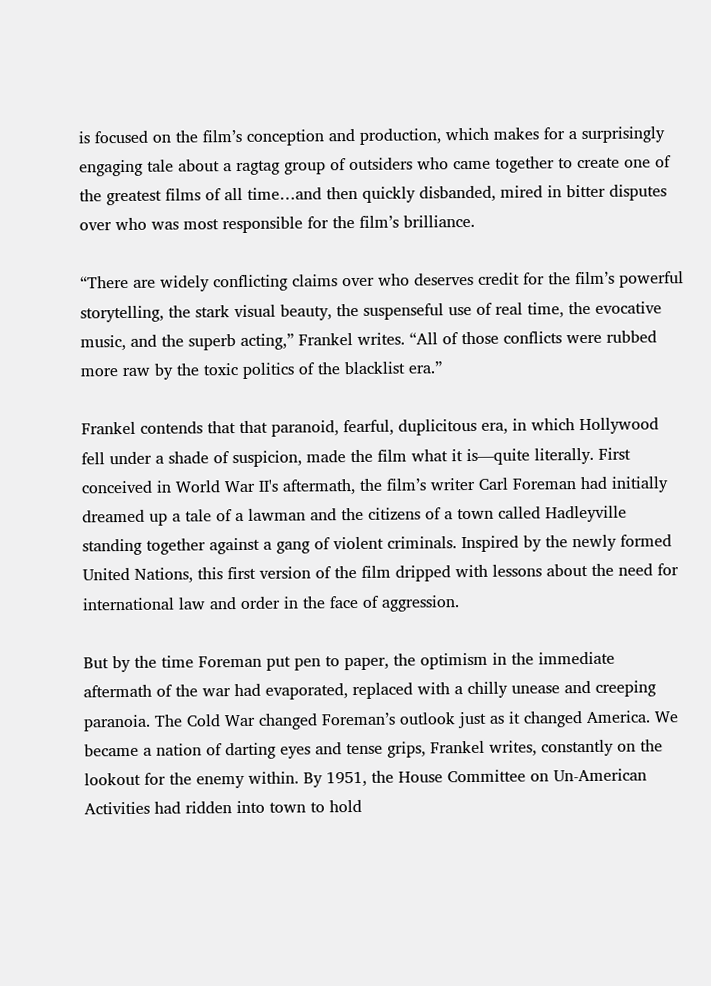is focused on the film’s conception and production, which makes for a surprisingly engaging tale about a ragtag group of outsiders who came together to create one of the greatest films of all time…and then quickly disbanded, mired in bitter disputes over who was most responsible for the film’s brilliance.

“There are widely conflicting claims over who deserves credit for the film’s powerful storytelling, the stark visual beauty, the suspenseful use of real time, the evocative music, and the superb acting,” Frankel writes. “All of those conflicts were rubbed more raw by the toxic politics of the blacklist era.”

Frankel contends that that paranoid, fearful, duplicitous era, in which Hollywood fell under a shade of suspicion, made the film what it is—quite literally. First conceived in World War II's aftermath, the film’s writer Carl Foreman had initially dreamed up a tale of a lawman and the citizens of a town called Hadleyville standing together against a gang of violent criminals. Inspired by the newly formed United Nations, this first version of the film dripped with lessons about the need for international law and order in the face of aggression.

But by the time Foreman put pen to paper, the optimism in the immediate aftermath of the war had evaporated, replaced with a chilly unease and creeping paranoia. The Cold War changed Foreman’s outlook just as it changed America. We became a nation of darting eyes and tense grips, Frankel writes, constantly on the lookout for the enemy within. By 1951, the House Committee on Un-American Activities had ridden into town to hold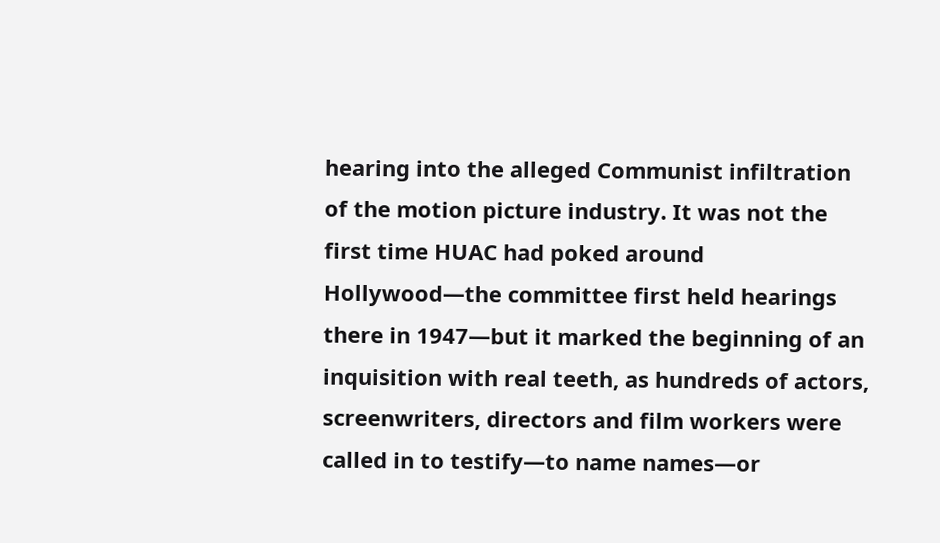hearing into the alleged Communist infiltration of the motion picture industry. It was not the first time HUAC had poked around Hollywood—the committee first held hearings there in 1947—but it marked the beginning of an inquisition with real teeth, as hundreds of actors, screenwriters, directors and film workers were called in to testify—to name names—or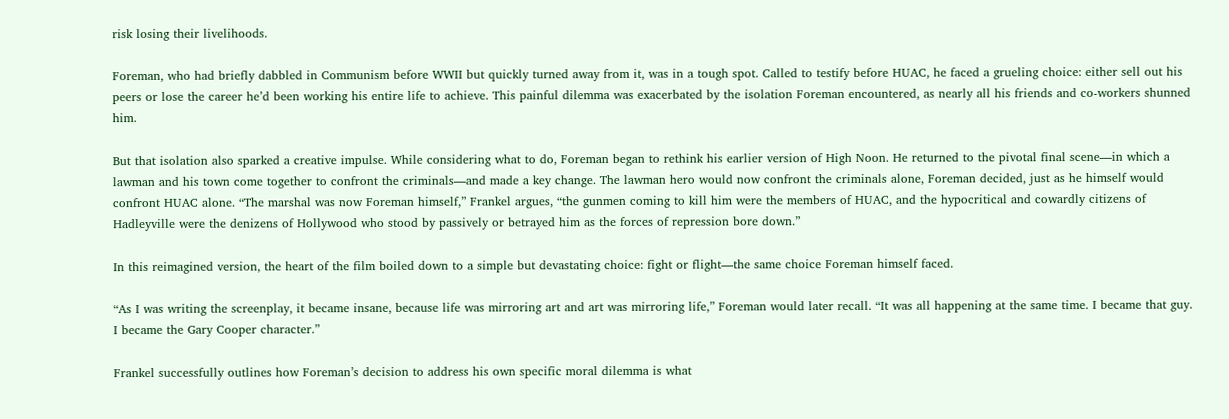risk losing their livelihoods.

Foreman, who had briefly dabbled in Communism before WWII but quickly turned away from it, was in a tough spot. Called to testify before HUAC, he faced a grueling choice: either sell out his peers or lose the career he’d been working his entire life to achieve. This painful dilemma was exacerbated by the isolation Foreman encountered, as nearly all his friends and co-workers shunned him.

But that isolation also sparked a creative impulse. While considering what to do, Foreman began to rethink his earlier version of High Noon. He returned to the pivotal final scene—in which a lawman and his town come together to confront the criminals—and made a key change. The lawman hero would now confront the criminals alone, Foreman decided, just as he himself would confront HUAC alone. “The marshal was now Foreman himself,” Frankel argues, “the gunmen coming to kill him were the members of HUAC, and the hypocritical and cowardly citizens of Hadleyville were the denizens of Hollywood who stood by passively or betrayed him as the forces of repression bore down.”

In this reimagined version, the heart of the film boiled down to a simple but devastating choice: fight or flight—the same choice Foreman himself faced.

“As I was writing the screenplay, it became insane, because life was mirroring art and art was mirroring life,” Foreman would later recall. “It was all happening at the same time. I became that guy. I became the Gary Cooper character.”

Frankel successfully outlines how Foreman’s decision to address his own specific moral dilemma is what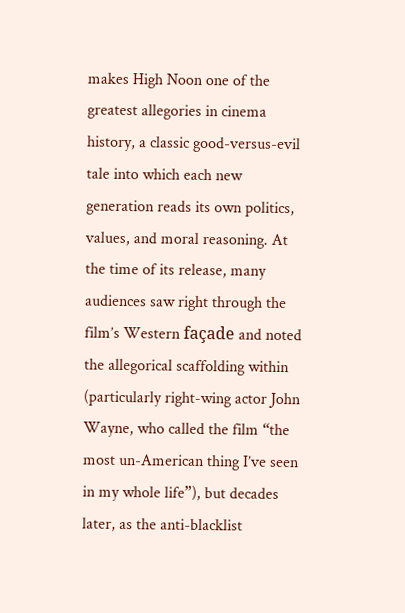makes High Noon one of the greatest allegories in cinema history, a classic good-versus-evil tale into which each new generation reads its own politics, values, and moral reasoning. At the time of its release, many audiences saw right through the film’s Western façade and noted the allegorical scaffolding within (particularly right-wing actor John Wayne, who called the film “the most un-American thing I’ve seen in my whole life”), but decades later, as the anti-blacklist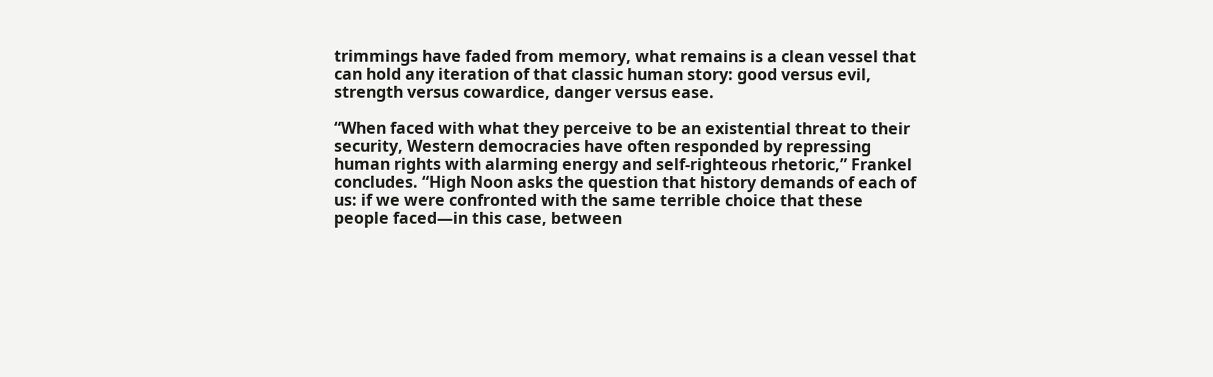trimmings have faded from memory, what remains is a clean vessel that can hold any iteration of that classic human story: good versus evil, strength versus cowardice, danger versus ease.

“When faced with what they perceive to be an existential threat to their security, Western democracies have often responded by repressing human rights with alarming energy and self-righteous rhetoric,” Frankel concludes. “High Noon asks the question that history demands of each of us: if we were confronted with the same terrible choice that these people faced—in this case, between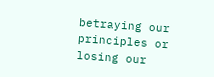betraying our principles or losing our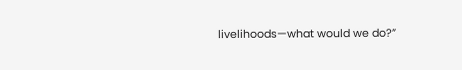livelihoods—what would we do?”